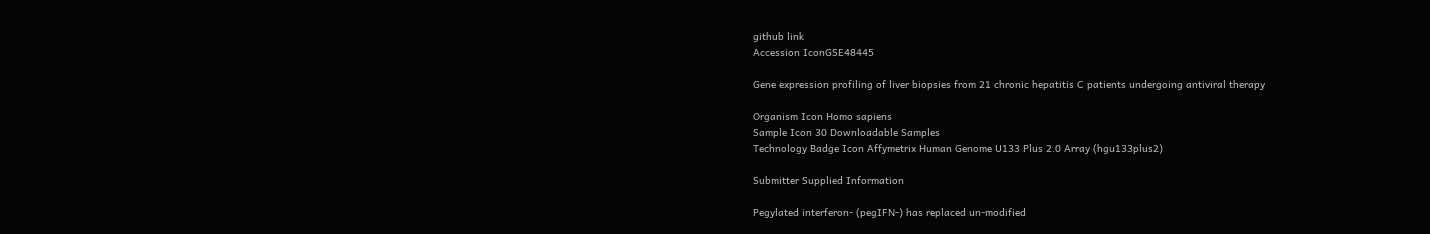github link
Accession IconGSE48445

Gene expression profiling of liver biopsies from 21 chronic hepatitis C patients undergoing antiviral therapy

Organism Icon Homo sapiens
Sample Icon 30 Downloadable Samples
Technology Badge Icon Affymetrix Human Genome U133 Plus 2.0 Array (hgu133plus2)

Submitter Supplied Information

Pegylated interferon- (pegIFN-) has replaced un-modified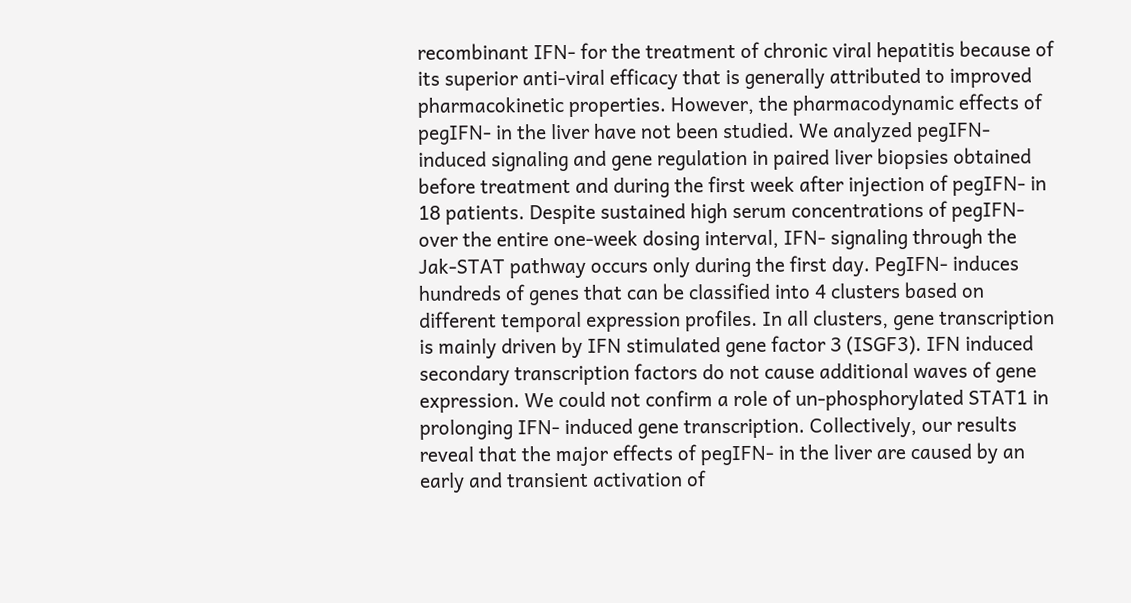recombinant IFN- for the treatment of chronic viral hepatitis because of its superior anti-viral efficacy that is generally attributed to improved pharmacokinetic properties. However, the pharmacodynamic effects of pegIFN- in the liver have not been studied. We analyzed pegIFN- induced signaling and gene regulation in paired liver biopsies obtained before treatment and during the first week after injection of pegIFN- in 18 patients. Despite sustained high serum concentrations of pegIFN- over the entire one-week dosing interval, IFN- signaling through the Jak-STAT pathway occurs only during the first day. PegIFN- induces hundreds of genes that can be classified into 4 clusters based on different temporal expression profiles. In all clusters, gene transcription is mainly driven by IFN stimulated gene factor 3 (ISGF3). IFN induced secondary transcription factors do not cause additional waves of gene expression. We could not confirm a role of un-phosphorylated STAT1 in prolonging IFN- induced gene transcription. Collectively, our results reveal that the major effects of pegIFN- in the liver are caused by an early and transient activation of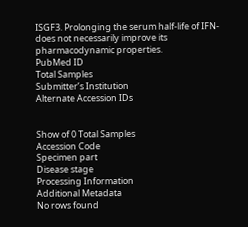ISGF3. Prolonging the serum half-life of IFN- does not necessarily improve its pharmacodynamic properties.
PubMed ID
Total Samples
Submitter’s Institution
Alternate Accession IDs


Show of 0 Total Samples
Accession Code
Specimen part
Disease stage
Processing Information
Additional Metadata
No rows found